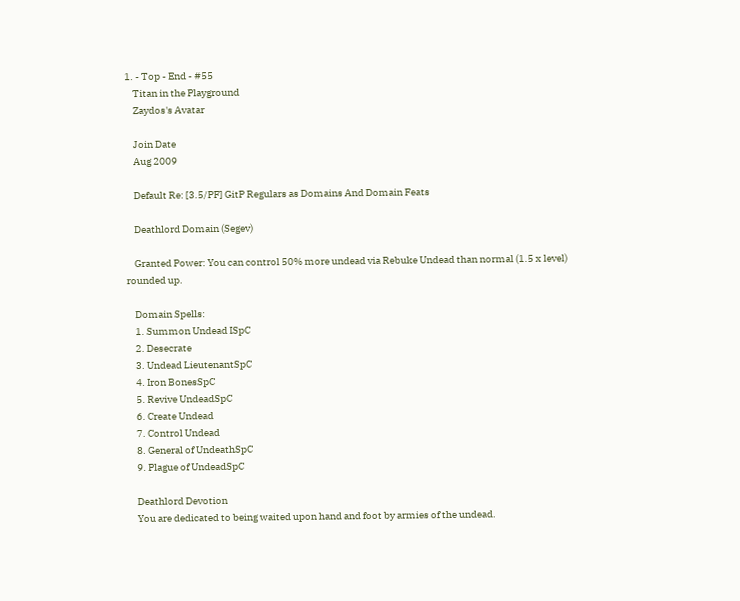1. - Top - End - #55
    Titan in the Playground
    Zaydos's Avatar

    Join Date
    Aug 2009

    Default Re: [3.5/PF] GitP Regulars as Domains And Domain Feats

    Deathlord Domain (Segev)

    Granted Power: You can control 50% more undead via Rebuke Undead than normal (1.5 x level) rounded up.

    Domain Spells:
    1. Summon Undead ISpC
    2. Desecrate
    3. Undead LieutenantSpC
    4. Iron BonesSpC
    5. Revive UndeadSpC
    6. Create Undead
    7. Control Undead
    8. General of UndeathSpC
    9. Plague of UndeadSpC

    Deathlord Devotion
    You are dedicated to being waited upon hand and foot by armies of the undead.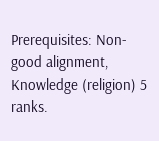Prerequisites: Non-good alignment, Knowledge (religion) 5 ranks.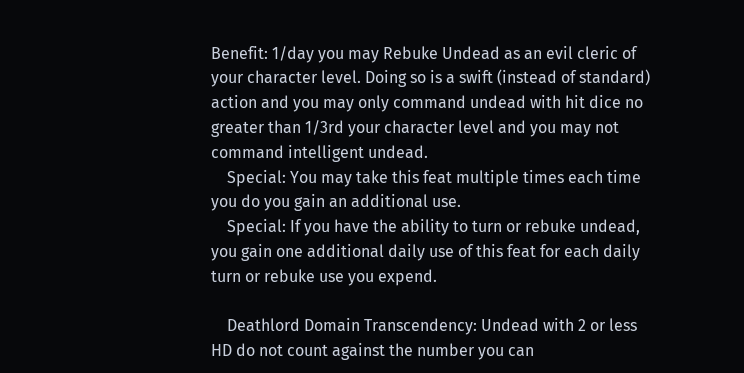Benefit: 1/day you may Rebuke Undead as an evil cleric of your character level. Doing so is a swift (instead of standard) action and you may only command undead with hit dice no greater than 1/3rd your character level and you may not command intelligent undead.
    Special: You may take this feat multiple times each time you do you gain an additional use.
    Special: If you have the ability to turn or rebuke undead, you gain one additional daily use of this feat for each daily turn or rebuke use you expend.

    Deathlord Domain Transcendency: Undead with 2 or less HD do not count against the number you can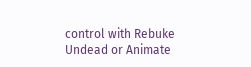control with Rebuke Undead or Animate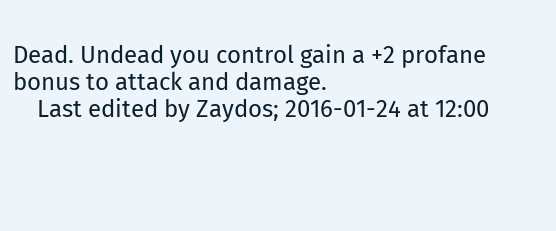Dead. Undead you control gain a +2 profane bonus to attack and damage.
    Last edited by Zaydos; 2016-01-24 at 12:00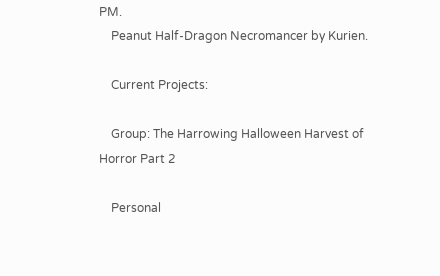PM.
    Peanut Half-Dragon Necromancer by Kurien.

    Current Projects:

    Group: The Harrowing Halloween Harvest of Horror Part 2

    Personal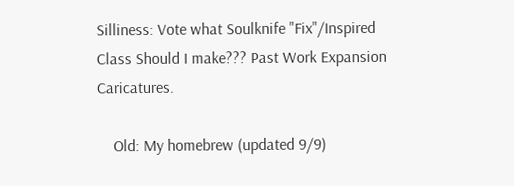Silliness: Vote what Soulknife "Fix"/Inspired Class Should I make??? Past Work Expansion Caricatures.

    Old: My homebrew (updated 9/9)